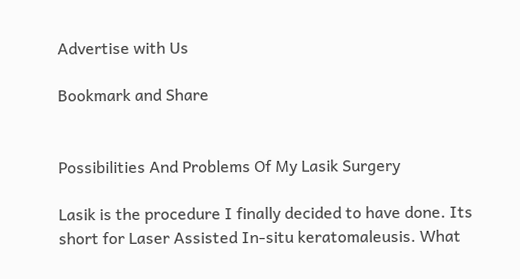Advertise with Us

Bookmark and Share


Possibilities And Problems Of My Lasik Surgery

Lasik is the procedure I finally decided to have done. Its short for Laser Assisted In-situ keratomaleusis. What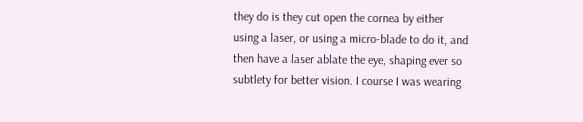they do is they cut open the cornea by either using a laser, or using a micro-blade to do it, and then have a laser ablate the eye, shaping ever so subtlety for better vision. I course I was wearing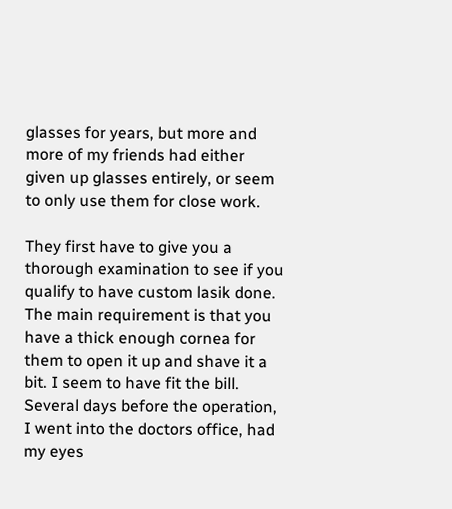glasses for years, but more and more of my friends had either given up glasses entirely, or seem to only use them for close work.

They first have to give you a thorough examination to see if you qualify to have custom lasik done. The main requirement is that you have a thick enough cornea for them to open it up and shave it a bit. I seem to have fit the bill. Several days before the operation, I went into the doctors office, had my eyes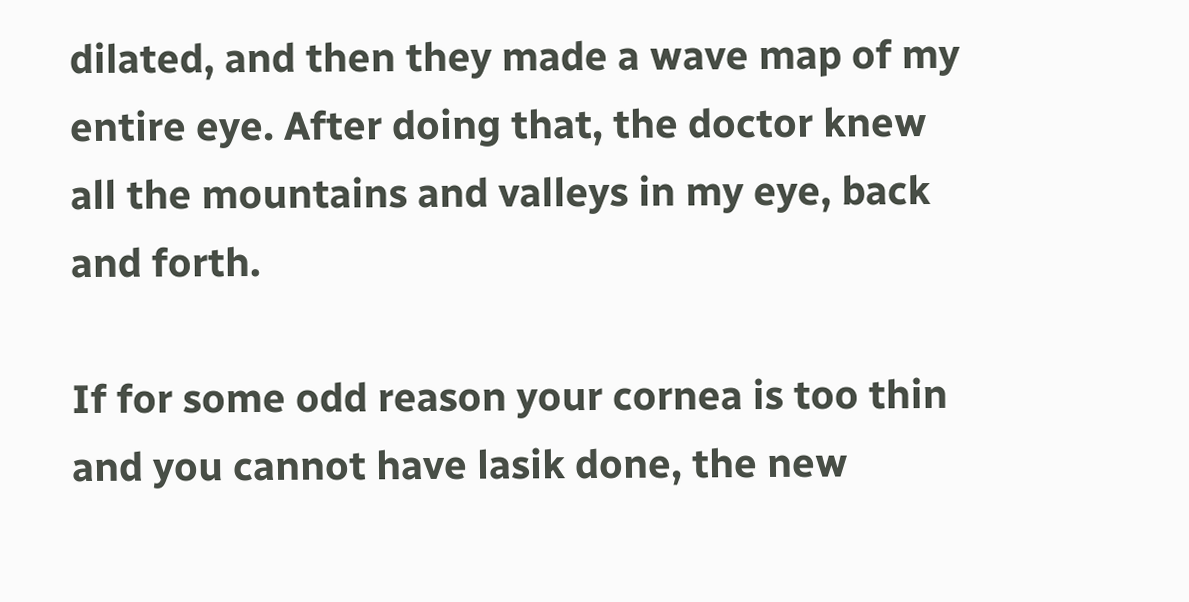dilated, and then they made a wave map of my entire eye. After doing that, the doctor knew all the mountains and valleys in my eye, back and forth.

If for some odd reason your cornea is too thin and you cannot have lasik done, the new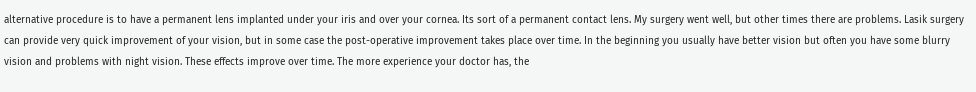alternative procedure is to have a permanent lens implanted under your iris and over your cornea. Its sort of a permanent contact lens. My surgery went well, but other times there are problems. Lasik surgery can provide very quick improvement of your vision, but in some case the post-operative improvement takes place over time. In the beginning you usually have better vision but often you have some blurry vision and problems with night vision. These effects improve over time. The more experience your doctor has, the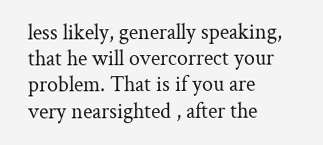less likely, generally speaking, that he will overcorrect your problem. That is if you are very nearsighted , after the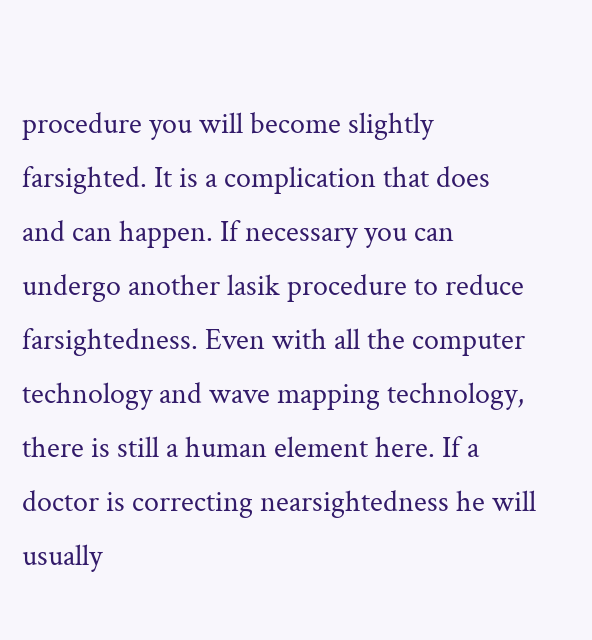procedure you will become slightly farsighted. It is a complication that does and can happen. If necessary you can undergo another lasik procedure to reduce farsightedness. Even with all the computer technology and wave mapping technology, there is still a human element here. If a doctor is correcting nearsightedness he will usually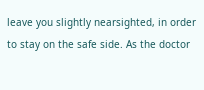leave you slightly nearsighted, in order to stay on the safe side. As the doctor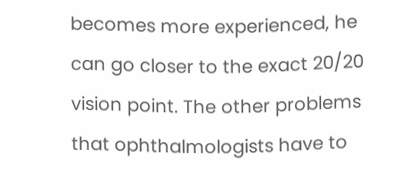becomes more experienced, he can go closer to the exact 20/20 vision point. The other problems that ophthalmologists have to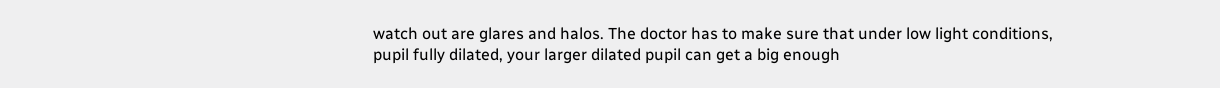watch out are glares and halos. The doctor has to make sure that under low light conditions, pupil fully dilated, your larger dilated pupil can get a big enough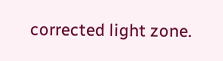corrected light zone.